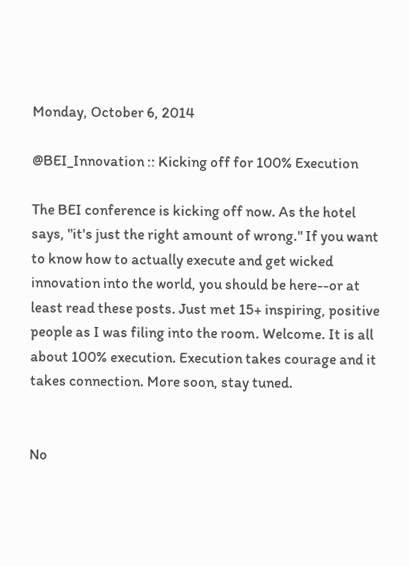Monday, October 6, 2014

@BEI_Innovation :: Kicking off for 100% Execution

The BEI conference is kicking off now. As the hotel says, "it's just the right amount of wrong." If you want to know how to actually execute and get wicked innovation into the world, you should be here--or at least read these posts. Just met 15+ inspiring, positive people as I was filing into the room. Welcome. It is all about 100% execution. Execution takes courage and it takes connection. More soon, stay tuned.


No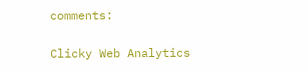comments:

Clicky Web Analytics